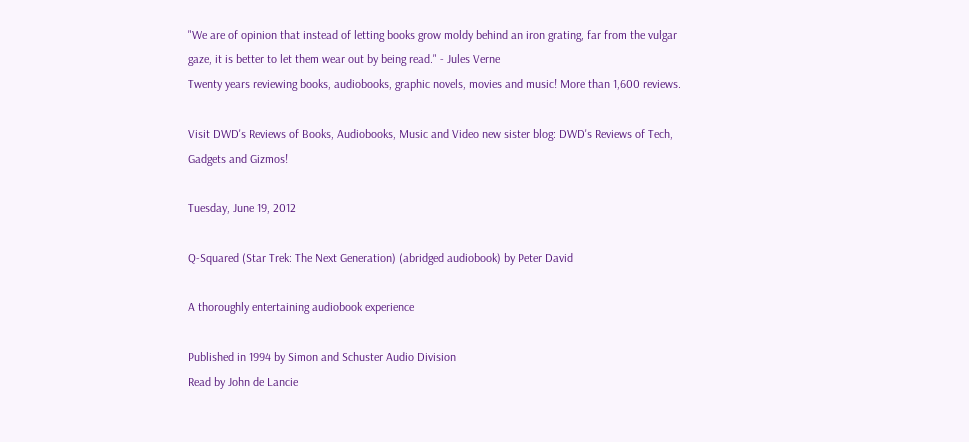"We are of opinion that instead of letting books grow moldy behind an iron grating, far from the vulgar gaze, it is better to let them wear out by being read." - Jules Verne
Twenty years reviewing books, audiobooks, graphic novels, movies and music! More than 1,600 reviews.

Visit DWD's Reviews of Books, Audiobooks, Music and Video new sister blog: DWD's Reviews of Tech, Gadgets and Gizmos!

Tuesday, June 19, 2012

Q-Squared (Star Trek: The Next Generation) (abridged audiobook) by Peter David

A thoroughly entertaining audiobook experience

Published in 1994 by Simon and Schuster Audio Division
Read by John de Lancie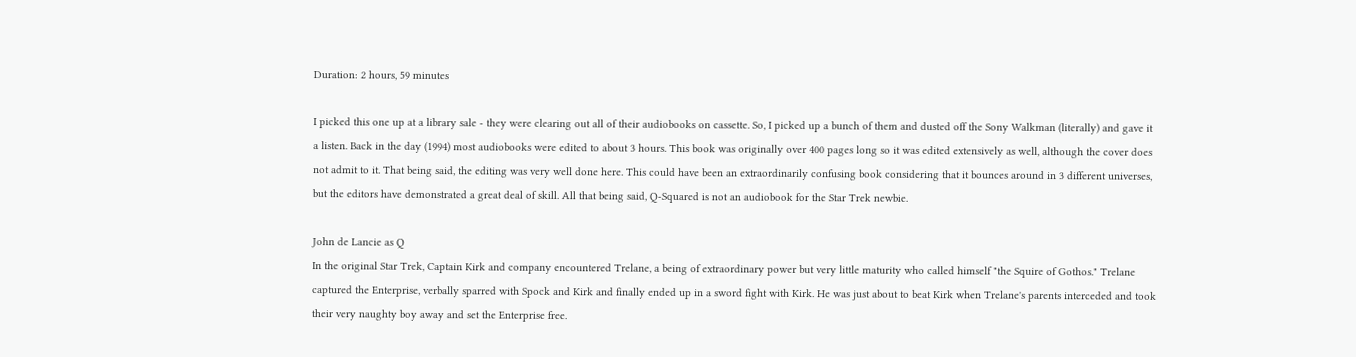Duration: 2 hours, 59 minutes

I picked this one up at a library sale - they were clearing out all of their audiobooks on cassette. So, I picked up a bunch of them and dusted off the Sony Walkman (literally) and gave it a listen. Back in the day (1994) most audiobooks were edited to about 3 hours. This book was originally over 400 pages long so it was edited extensively as well, although the cover does not admit to it. That being said, the editing was very well done here. This could have been an extraordinarily confusing book considering that it bounces around in 3 different universes, but the editors have demonstrated a great deal of skill. All that being said, Q-Squared is not an audiobook for the Star Trek newbie.

John de Lancie as Q
In the original Star Trek, Captain Kirk and company encountered Trelane, a being of extraordinary power but very little maturity who called himself "the Squire of Gothos." Trelane captured the Enterprise, verbally sparred with Spock and Kirk and finally ended up in a sword fight with Kirk. He was just about to beat Kirk when Trelane's parents interceded and took their very naughty boy away and set the Enterprise free.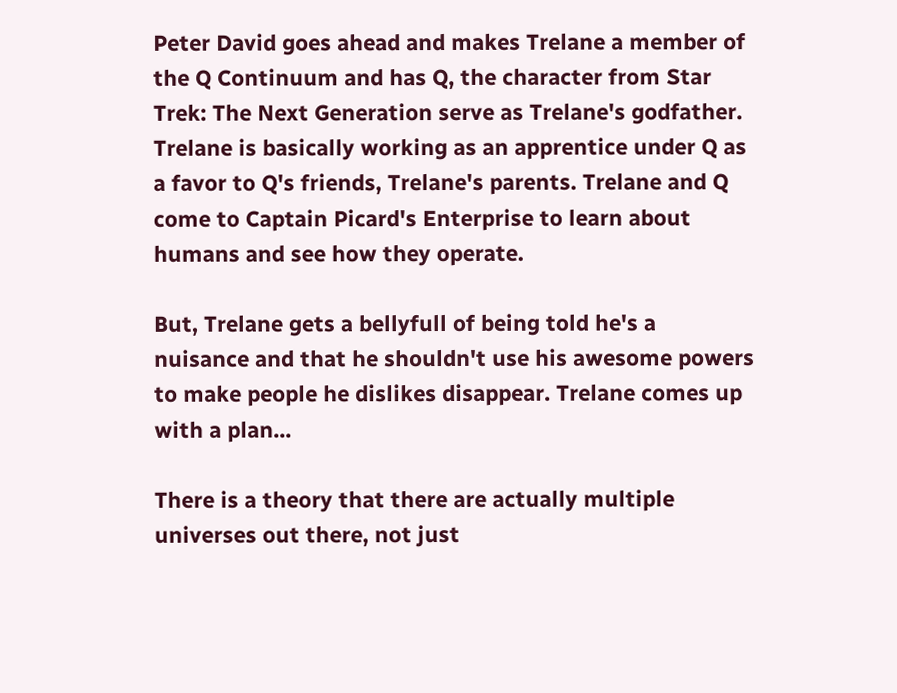Peter David goes ahead and makes Trelane a member of the Q Continuum and has Q, the character from Star Trek: The Next Generation serve as Trelane's godfather. Trelane is basically working as an apprentice under Q as a favor to Q's friends, Trelane's parents. Trelane and Q come to Captain Picard's Enterprise to learn about humans and see how they operate.

But, Trelane gets a bellyfull of being told he's a nuisance and that he shouldn't use his awesome powers to make people he dislikes disappear. Trelane comes up with a plan...

There is a theory that there are actually multiple universes out there, not just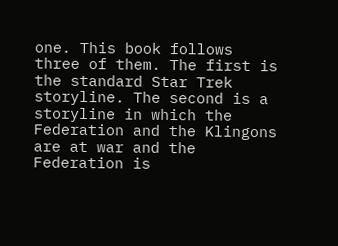one. This book follows three of them. The first is the standard Star Trek storyline. The second is a storyline in which the Federation and the Klingons are at war and the Federation is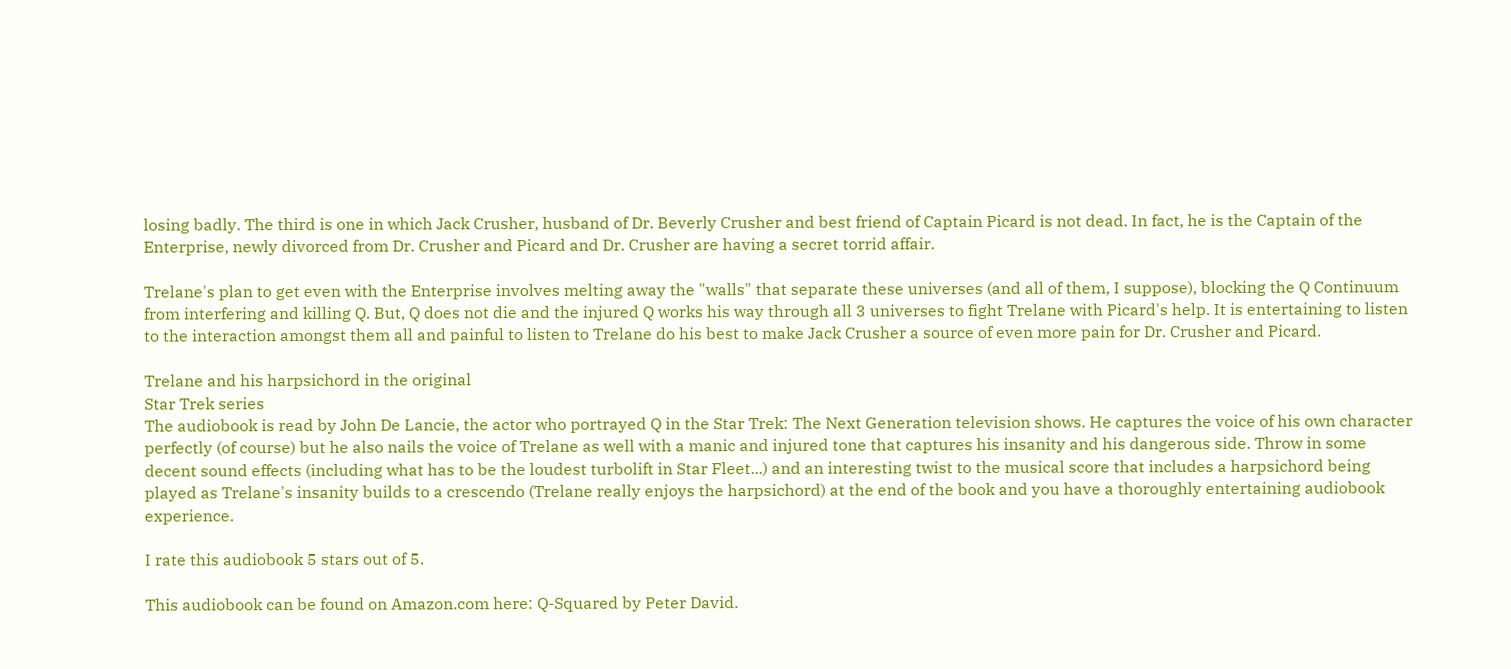losing badly. The third is one in which Jack Crusher, husband of Dr. Beverly Crusher and best friend of Captain Picard is not dead. In fact, he is the Captain of the Enterprise, newly divorced from Dr. Crusher and Picard and Dr. Crusher are having a secret torrid affair.

Trelane's plan to get even with the Enterprise involves melting away the "walls" that separate these universes (and all of them, I suppose), blocking the Q Continuum from interfering and killing Q. But, Q does not die and the injured Q works his way through all 3 universes to fight Trelane with Picard's help. It is entertaining to listen to the interaction amongst them all and painful to listen to Trelane do his best to make Jack Crusher a source of even more pain for Dr. Crusher and Picard.

Trelane and his harpsichord in the original
Star Trek series
The audiobook is read by John De Lancie, the actor who portrayed Q in the Star Trek: The Next Generation television shows. He captures the voice of his own character perfectly (of course) but he also nails the voice of Trelane as well with a manic and injured tone that captures his insanity and his dangerous side. Throw in some decent sound effects (including what has to be the loudest turbolift in Star Fleet...) and an interesting twist to the musical score that includes a harpsichord being played as Trelane's insanity builds to a crescendo (Trelane really enjoys the harpsichord) at the end of the book and you have a thoroughly entertaining audiobook experience.

I rate this audiobook 5 stars out of 5.

This audiobook can be found on Amazon.com here: Q-Squared by Peter David.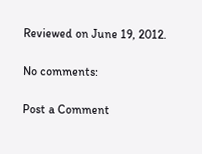Reviewed on June 19, 2012.

No comments:

Post a Comment